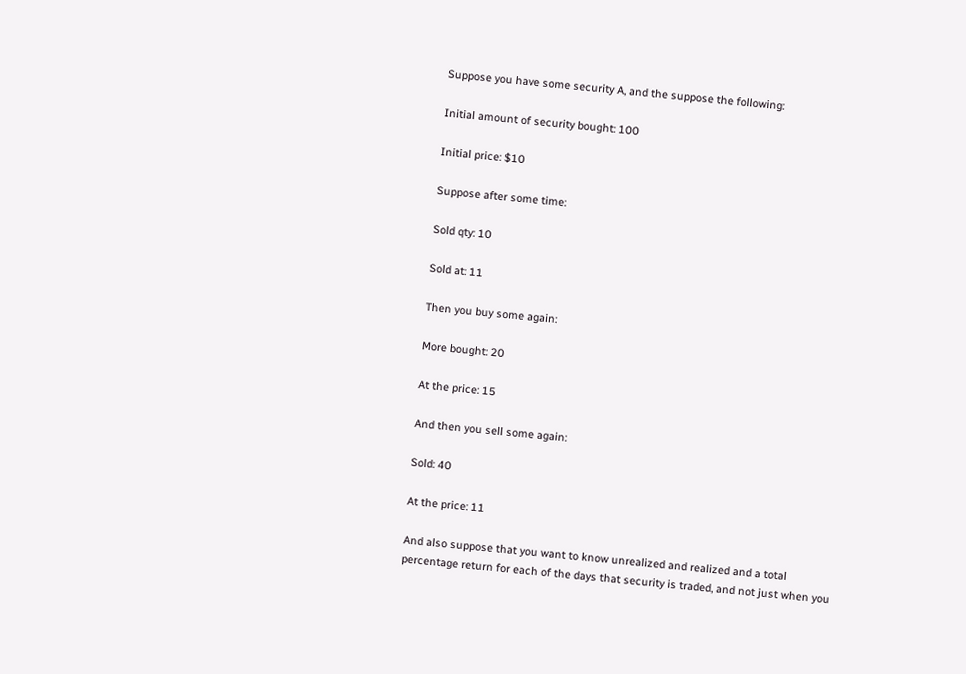Suppose you have some security A, and the suppose the following:

Initial amount of security bought: 100

Initial price: $10

Suppose after some time:

Sold qty: 10

Sold at: 11

Then you buy some again:

More bought: 20

At the price: 15

And then you sell some again:

Sold: 40

At the price: 11

And also suppose that you want to know unrealized and realized and a total percentage return for each of the days that security is traded, and not just when you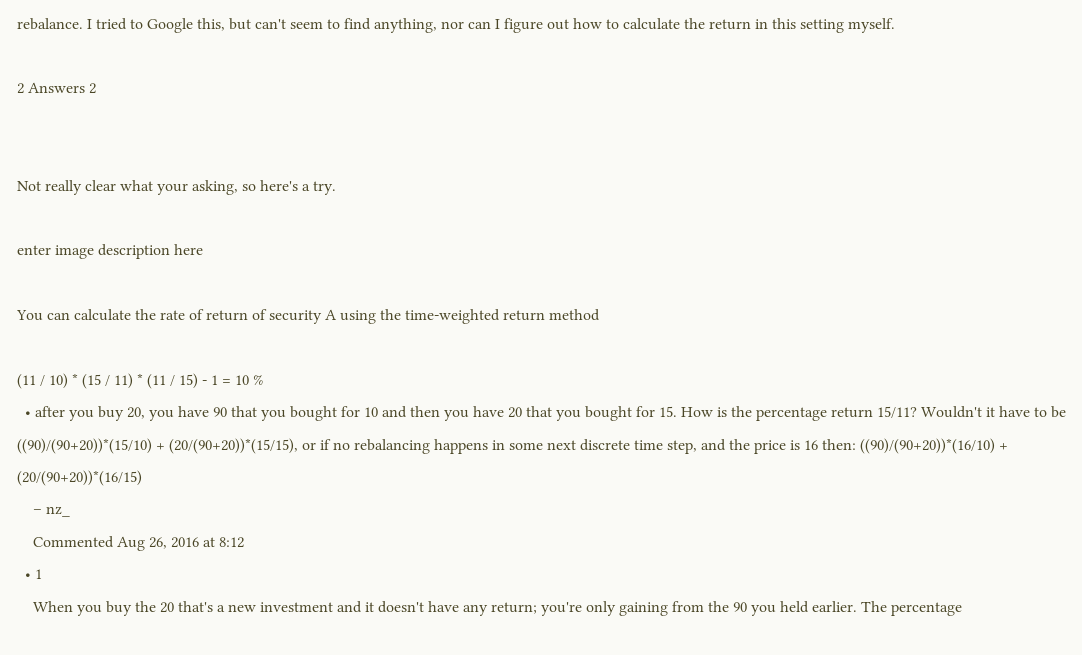rebalance. I tried to Google this, but can't seem to find anything, nor can I figure out how to calculate the return in this setting myself.

2 Answers 2


Not really clear what your asking, so here's a try.

enter image description here

You can calculate the rate of return of security A using the time-weighted return method

(11 / 10) * (15 / 11) * (11 / 15) - 1 = 10 %
  • after you buy 20, you have 90 that you bought for 10 and then you have 20 that you bought for 15. How is the percentage return 15/11? Wouldn't it have to be ((90)/(90+20))*(15/10) + (20/(90+20))*(15/15), or if no rebalancing happens in some next discrete time step, and the price is 16 then: ((90)/(90+20))*(16/10) + (20/(90+20))*(16/15)
    – nz_
    Commented Aug 26, 2016 at 8:12
  • 1
    When you buy the 20 that's a new investment and it doesn't have any return; you're only gaining from the 90 you held earlier. The percentage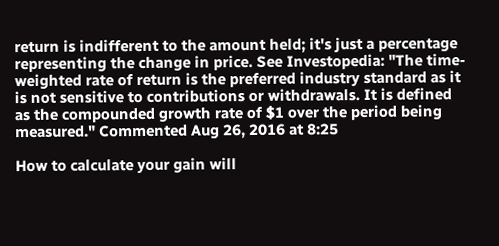return is indifferent to the amount held; it's just a percentage representing the change in price. See Investopedia: "The time-weighted rate of return is the preferred industry standard as it is not sensitive to contributions or withdrawals. It is defined as the compounded growth rate of $1 over the period being measured." Commented Aug 26, 2016 at 8:25

How to calculate your gain will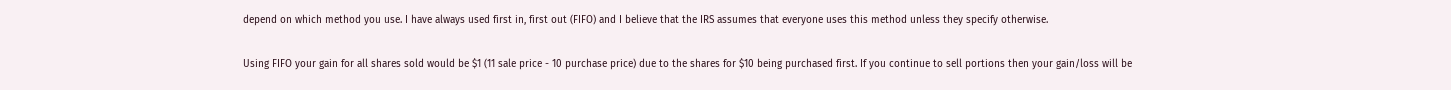depend on which method you use. I have always used first in, first out (FIFO) and I believe that the IRS assumes that everyone uses this method unless they specify otherwise.

Using FIFO your gain for all shares sold would be $1 (11 sale price - 10 purchase price) due to the shares for $10 being purchased first. If you continue to sell portions then your gain/loss will be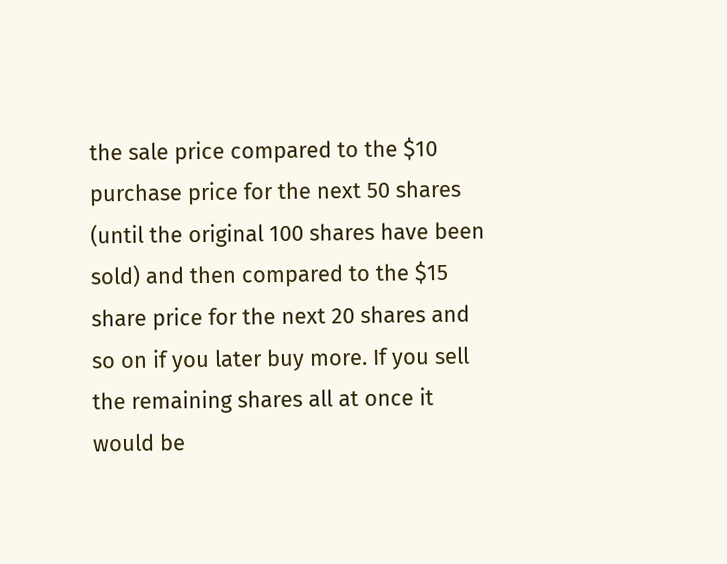the sale price compared to the $10 purchase price for the next 50 shares (until the original 100 shares have been sold) and then compared to the $15 share price for the next 20 shares and so on if you later buy more. If you sell the remaining shares all at once it would be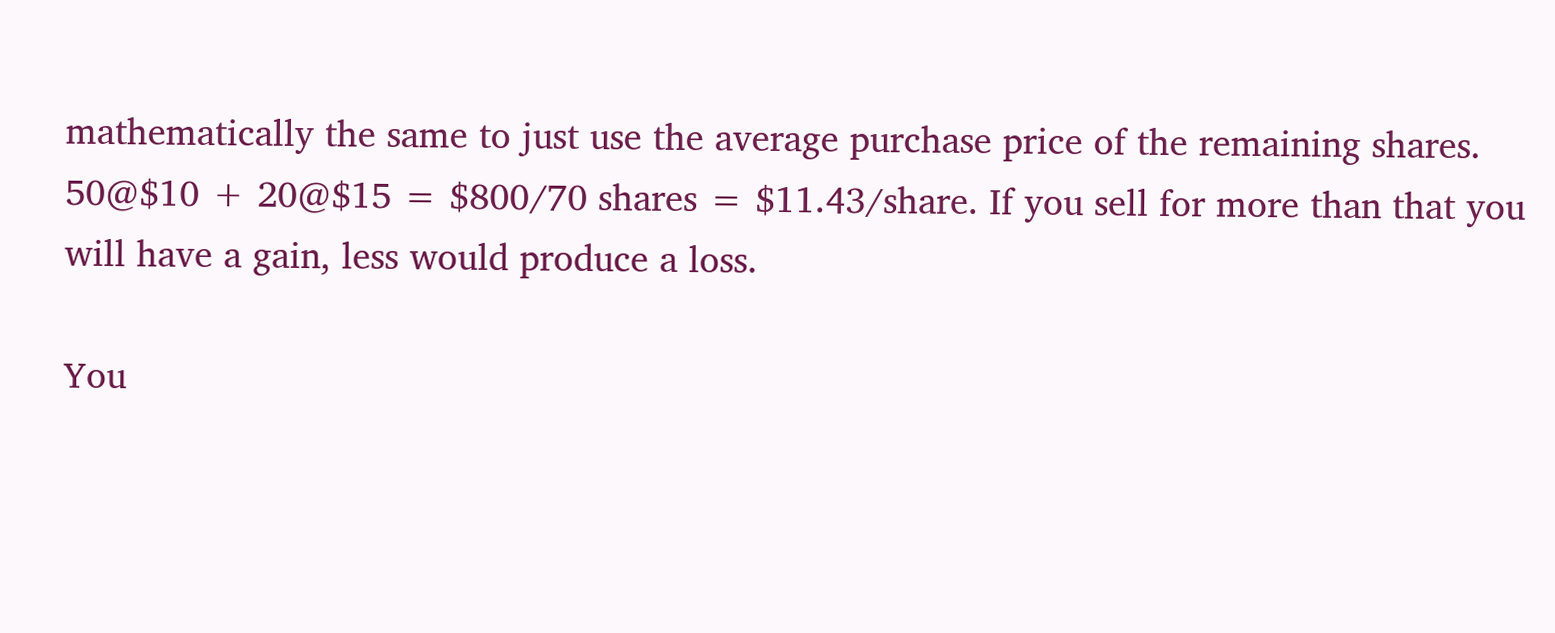mathematically the same to just use the average purchase price of the remaining shares. 50@$10 + 20@$15 = $800/70 shares = $11.43/share. If you sell for more than that you will have a gain, less would produce a loss.

You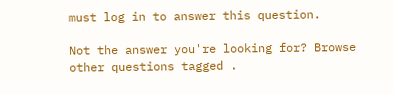must log in to answer this question.

Not the answer you're looking for? Browse other questions tagged .